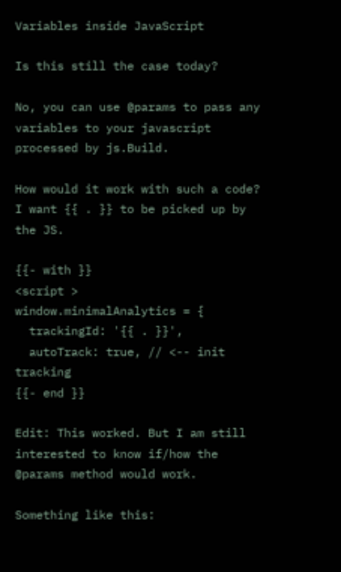Variables inside JavaScript

Is this still the case today?

No, you can use @params to pass any variables to your javascript processed by js.Build.

How would it work with such a code? I want {{ . }} to be picked up by the JS.

{{- with }}
<script >
window.minimalAnalytics = {
  trackingId: '{{ . }}',
  autoTrack: true, // <-- init tracking
{{- end }}

Edit: This worked. But I am still interested to know if/how the @params method would work.

Something like this: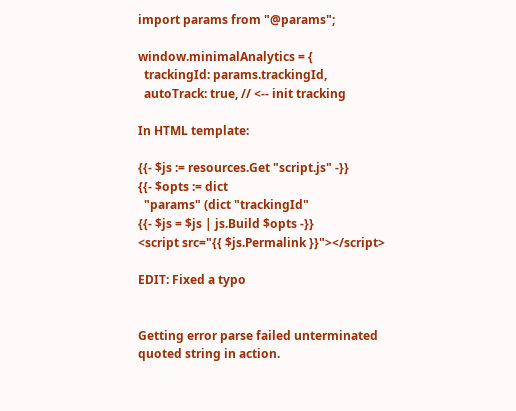import params from "@params";

window.minimalAnalytics = {
  trackingId: params.trackingId,
  autoTrack: true, // <-- init tracking

In HTML template:

{{- $js := resources.Get "script.js" -}}
{{- $opts := dict
  "params" (dict "trackingId"
{{- $js = $js | js.Build $opts -}}
<script src="{{ $js.Permalink }}"></script>

EDIT: Fixed a typo


Getting error parse failed unterminated quoted string in action.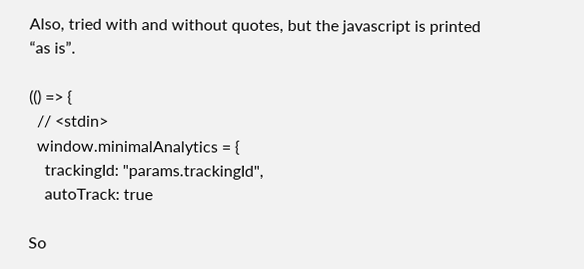Also, tried with and without quotes, but the javascript is printed “as is”.

(() => {
  // <stdin>
  window.minimalAnalytics = {
    trackingId: "params.trackingId",
    autoTrack: true

So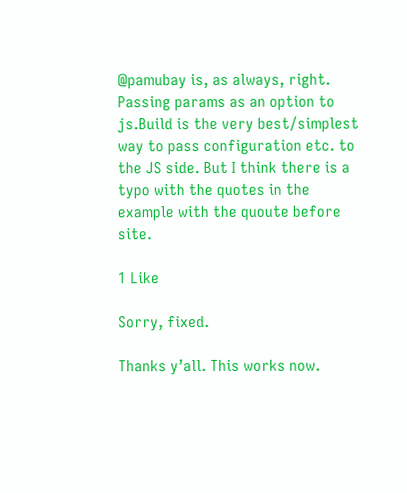@pamubay is, as always, right. Passing params as an option to js.Build is the very best/simplest way to pass configuration etc. to the JS side. But I think there is a typo with the quotes in the example with the quoute before site.

1 Like

Sorry, fixed.

Thanks y’all. This works now.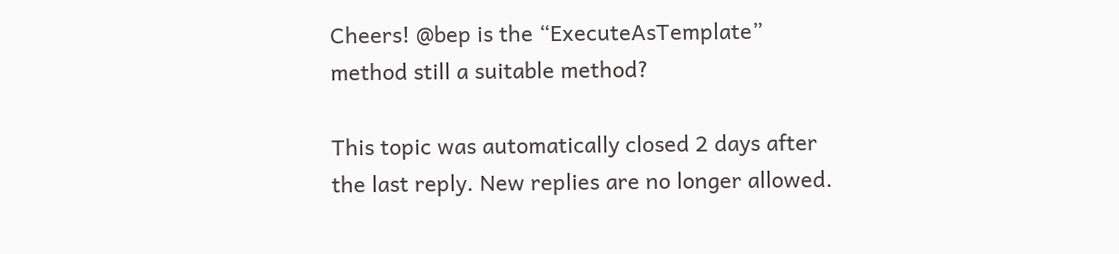Cheers! @bep is the “ExecuteAsTemplate” method still a suitable method?

This topic was automatically closed 2 days after the last reply. New replies are no longer allowed.